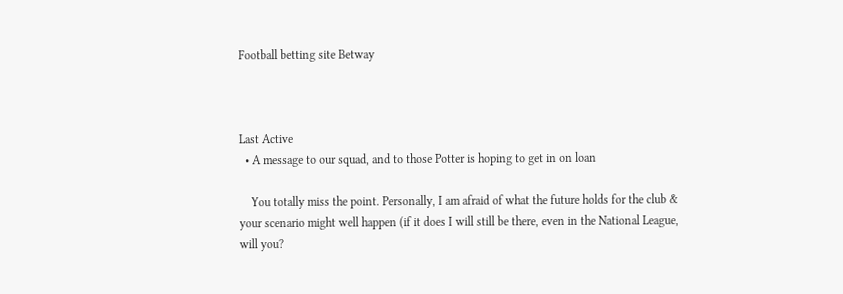Football betting site Betway



Last Active
  • A message to our squad, and to those Potter is hoping to get in on loan

    You totally miss the point. Personally, I am afraid of what the future holds for the club & your scenario might well happen (if it does I will still be there, even in the National League, will you?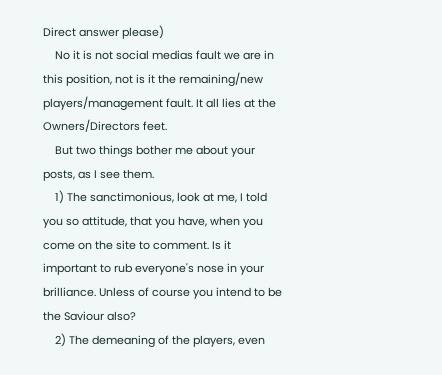Direct answer please)
    No it is not social medias fault we are in this position, not is it the remaining/new players/management fault. It all lies at the Owners/Directors feet.
    But two things bother me about your posts, as I see them.
    1) The sanctimonious, look at me, I told you so attitude, that you have, when you come on the site to comment. Is it important to rub everyone's nose in your brilliance. Unless of course you intend to be the Saviour also?
    2) The demeaning of the players, even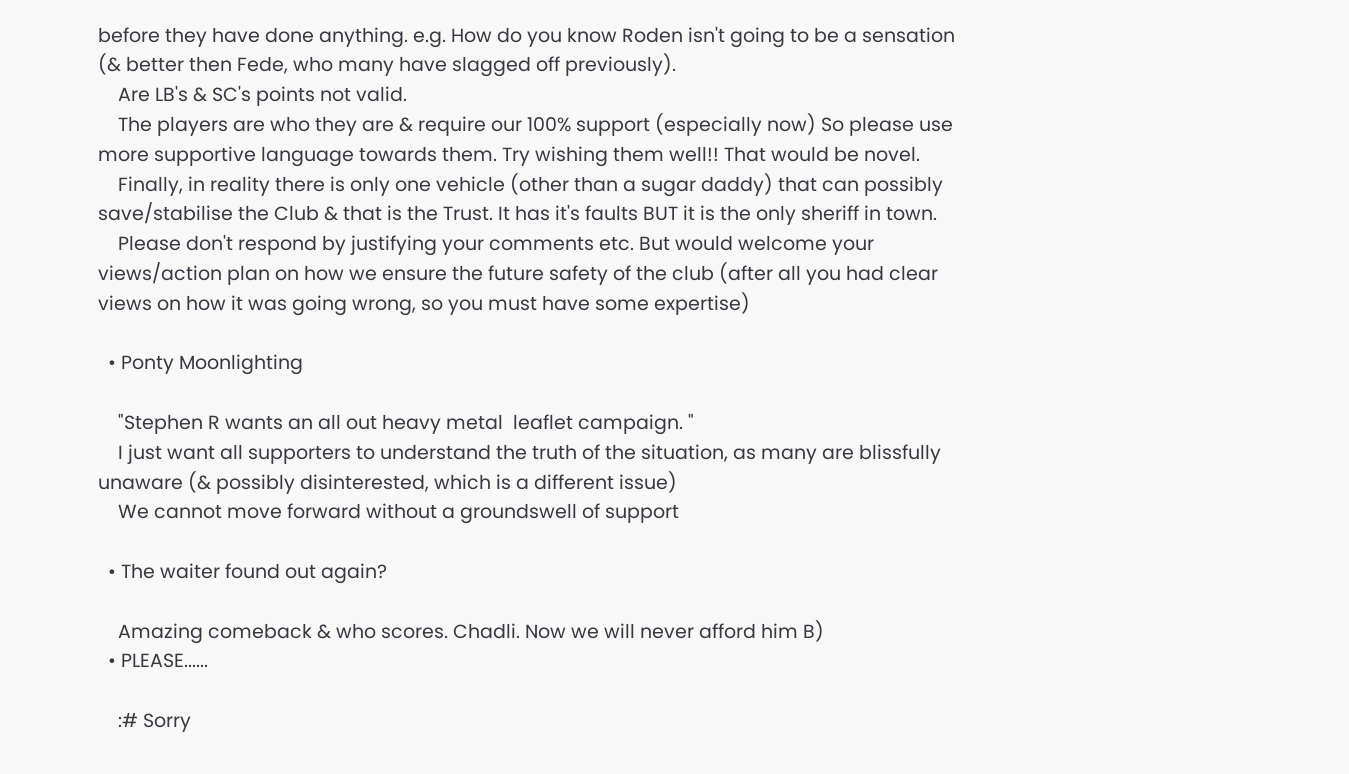before they have done anything. e.g. How do you know Roden isn't going to be a sensation (& better then Fede, who many have slagged off previously).
    Are LB's & SC's points not valid.
    The players are who they are & require our 100% support (especially now) So please use more supportive language towards them. Try wishing them well!! That would be novel.
    Finally, in reality there is only one vehicle (other than a sugar daddy) that can possibly save/stabilise the Club & that is the Trust. It has it's faults BUT it is the only sheriff in town.
    Please don't respond by justifying your comments etc. But would welcome your views/action plan on how we ensure the future safety of the club (after all you had clear views on how it was going wrong, so you must have some expertise)

  • Ponty Moonlighting

    "Stephen R wants an all out heavy metal  leaflet campaign. "
    I just want all supporters to understand the truth of the situation, as many are blissfully unaware (& possibly disinterested, which is a different issue)
    We cannot move forward without a groundswell of support

  • The waiter found out again?

    Amazing comeback & who scores. Chadli. Now we will never afford him B)
  • PLEASE......

    :# Sorry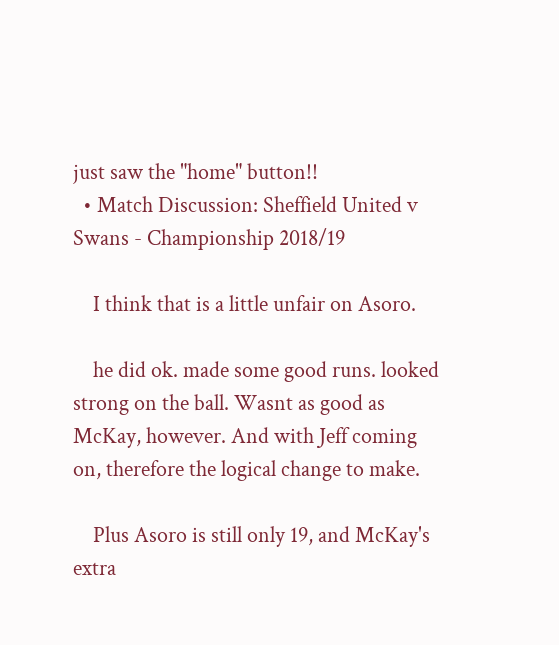just saw the "home" button!!
  • Match Discussion: Sheffield United v Swans - Championship 2018/19

    I think that is a little unfair on Asoro.

    he did ok. made some good runs. looked strong on the ball. Wasnt as good as McKay, however. And with Jeff coming on, therefore the logical change to make.

    Plus Asoro is still only 19, and McKay's extra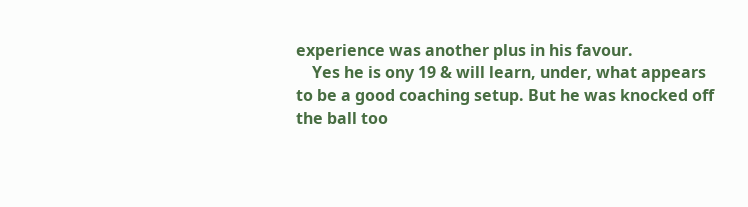experience was another plus in his favour.
    Yes he is ony 19 & will learn, under, what appears to be a good coaching setup. But he was knocked off the ball too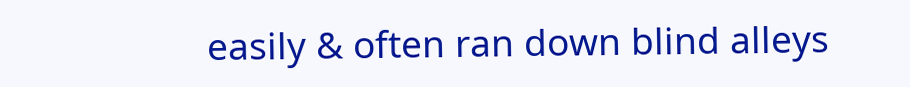easily & often ran down blind alleys